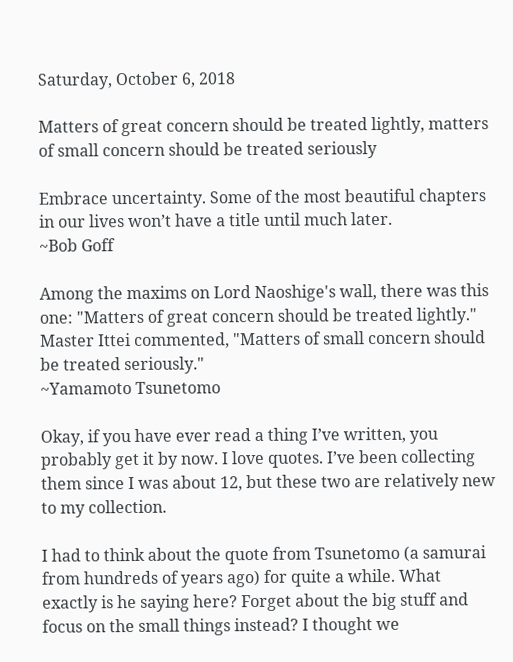Saturday, October 6, 2018

Matters of great concern should be treated lightly, matters of small concern should be treated seriously

Embrace uncertainty. Some of the most beautiful chapters in our lives won’t have a title until much later.
~Bob Goff

Among the maxims on Lord Naoshige's wall, there was this one: "Matters of great concern should be treated lightly." Master Ittei commented, "Matters of small concern should be treated seriously."
~Yamamoto Tsunetomo

Okay, if you have ever read a thing I’ve written, you probably get it by now. I love quotes. I’ve been collecting them since I was about 12, but these two are relatively new to my collection.

I had to think about the quote from Tsunetomo (a samurai from hundreds of years ago) for quite a while. What exactly is he saying here? Forget about the big stuff and focus on the small things instead? I thought we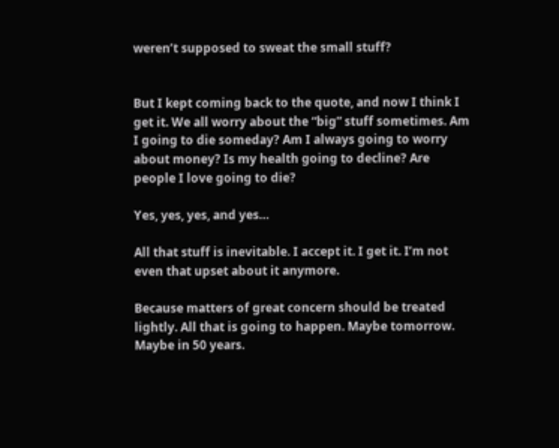weren’t supposed to sweat the small stuff?


But I kept coming back to the quote, and now I think I get it. We all worry about the “big” stuff sometimes. Am I going to die someday? Am I always going to worry about money? Is my health going to decline? Are people I love going to die?

Yes, yes, yes, and yes…

All that stuff is inevitable. I accept it. I get it. I’m not even that upset about it anymore.

Because matters of great concern should be treated lightly. All that is going to happen. Maybe tomorrow. Maybe in 50 years.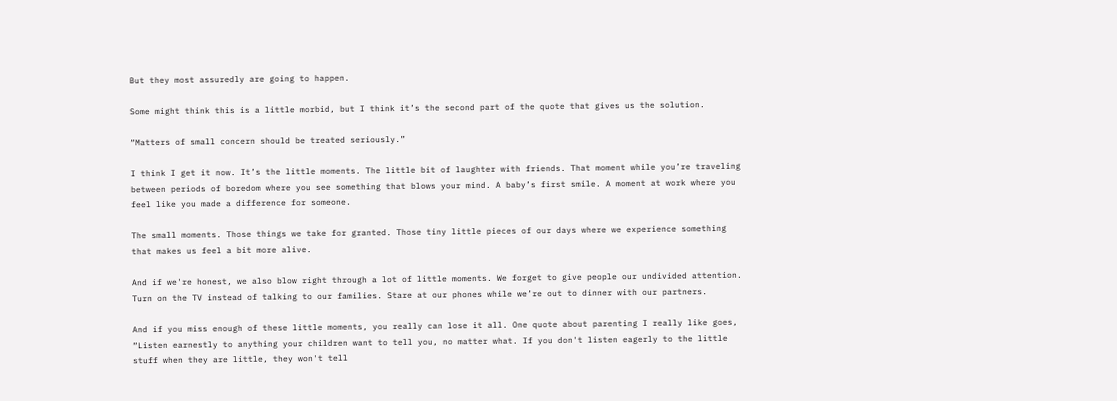But they most assuredly are going to happen.

Some might think this is a little morbid, but I think it’s the second part of the quote that gives us the solution.

“Matters of small concern should be treated seriously.”

I think I get it now. It’s the little moments. The little bit of laughter with friends. That moment while you’re traveling between periods of boredom where you see something that blows your mind. A baby’s first smile. A moment at work where you feel like you made a difference for someone.

The small moments. Those things we take for granted. Those tiny little pieces of our days where we experience something that makes us feel a bit more alive.

And if we're honest, we also blow right through a lot of little moments. We forget to give people our undivided attention. Turn on the TV instead of talking to our families. Stare at our phones while we’re out to dinner with our partners.

And if you miss enough of these little moments, you really can lose it all. One quote about parenting I really like goes, “Listen earnestly to anything your children want to tell you, no matter what. If you don't listen eagerly to the little stuff when they are little, they won't tell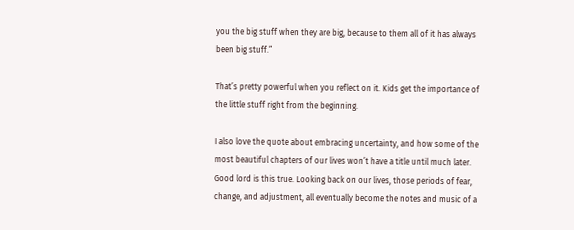you the big stuff when they are big, because to them all of it has always been big stuff.”

That’s pretty powerful when you reflect on it. Kids get the importance of the little stuff right from the beginning.

I also love the quote about embracing uncertainty, and how some of the most beautiful chapters of our lives won’t have a title until much later. Good lord is this true. Looking back on our lives, those periods of fear, change, and adjustment, all eventually become the notes and music of a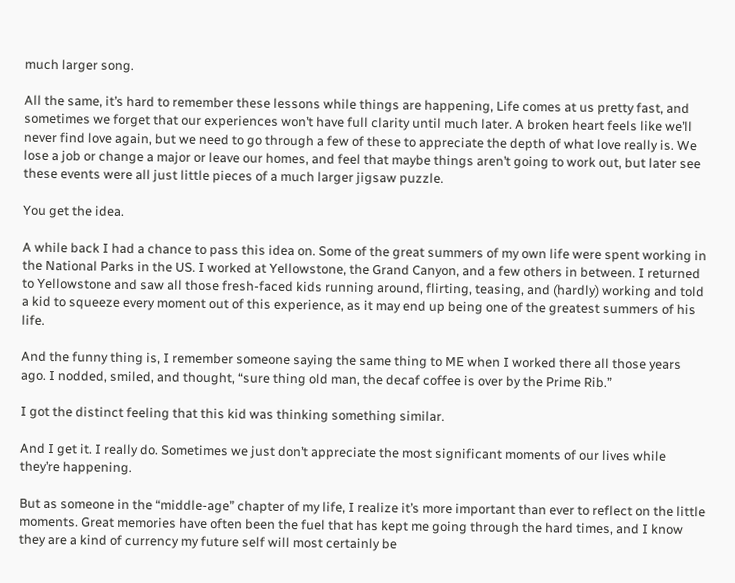much larger song.

All the same, it’s hard to remember these lessons while things are happening, Life comes at us pretty fast, and sometimes we forget that our experiences won’t have full clarity until much later. A broken heart feels like we’ll never find love again, but we need to go through a few of these to appreciate the depth of what love really is. We lose a job or change a major or leave our homes, and feel that maybe things aren’t going to work out, but later see these events were all just little pieces of a much larger jigsaw puzzle.

You get the idea.

A while back I had a chance to pass this idea on. Some of the great summers of my own life were spent working in the National Parks in the US. I worked at Yellowstone, the Grand Canyon, and a few others in between. I returned to Yellowstone and saw all those fresh-faced kids running around, flirting, teasing, and (hardly) working and told a kid to squeeze every moment out of this experience, as it may end up being one of the greatest summers of his life.

And the funny thing is, I remember someone saying the same thing to ME when I worked there all those years ago. I nodded, smiled, and thought, “sure thing old man, the decaf coffee is over by the Prime Rib.”

I got the distinct feeling that this kid was thinking something similar.

And I get it. I really do. Sometimes we just don’t appreciate the most significant moments of our lives while they’re happening.

But as someone in the “middle-age” chapter of my life, I realize it’s more important than ever to reflect on the little moments. Great memories have often been the fuel that has kept me going through the hard times, and I know they are a kind of currency my future self will most certainly be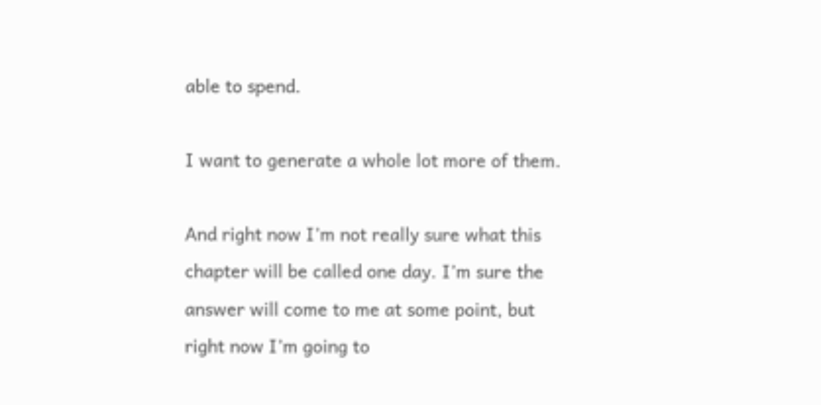able to spend.

I want to generate a whole lot more of them.

And right now I’m not really sure what this chapter will be called one day. I’m sure the answer will come to me at some point, but right now I’m going to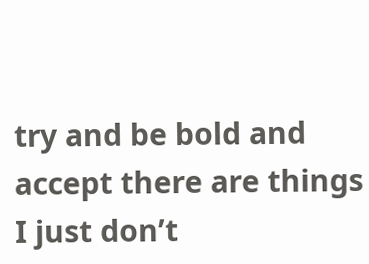try and be bold and accept there are things I just don’t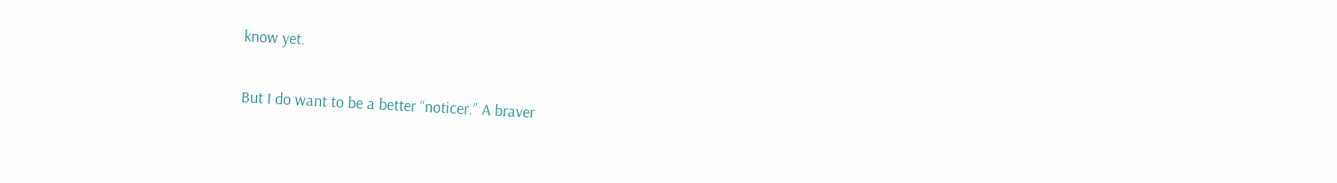know yet.

But I do want to be a better “noticer.” A braver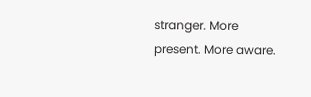stranger. More present. More aware.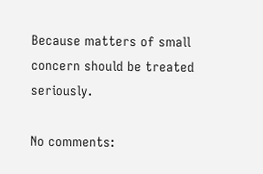Because matters of small concern should be treated seriously.

No comments: